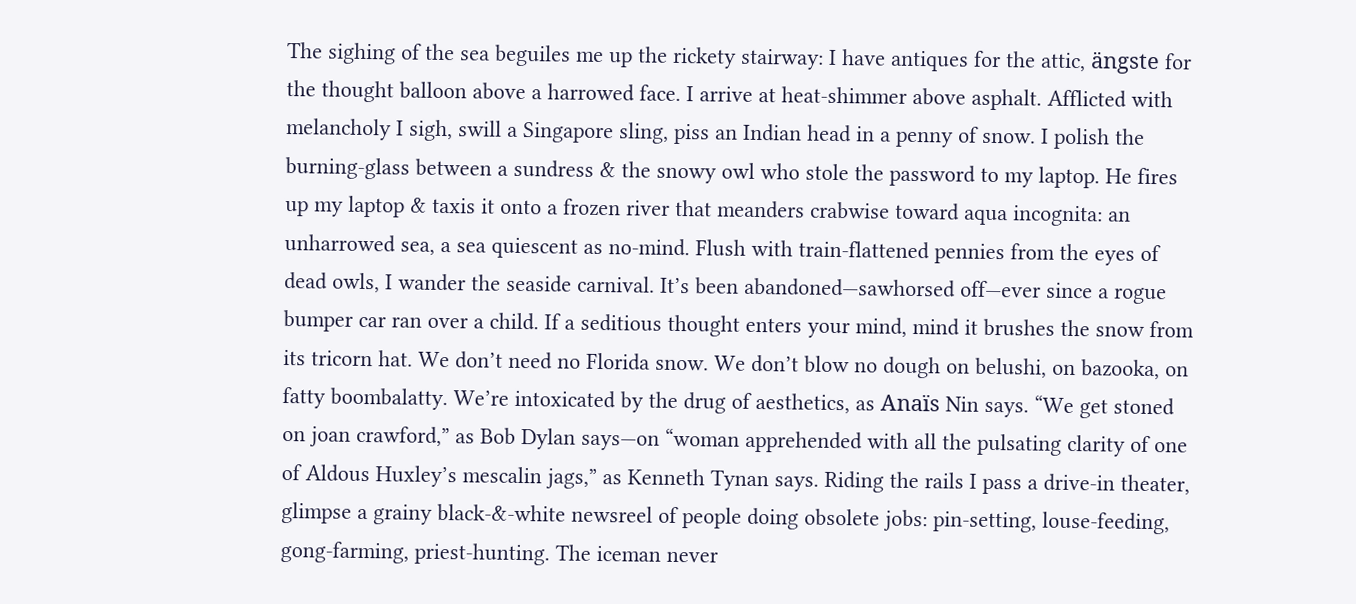The sighing of the sea beguiles me up the rickety stairway: I have antiques for the attic, ängste for the thought balloon above a harrowed face. I arrive at heat-shimmer above asphalt. Afflicted with melancholy I sigh, swill a Singapore sling, piss an Indian head in a penny of snow. I polish the burning-glass between a sundress & the snowy owl who stole the password to my laptop. He fires up my laptop & taxis it onto a frozen river that meanders crabwise toward aqua incognita: an unharrowed sea, a sea quiescent as no-mind. Flush with train-flattened pennies from the eyes of dead owls, I wander the seaside carnival. It’s been abandoned—sawhorsed off—ever since a rogue bumper car ran over a child. If a seditious thought enters your mind, mind it brushes the snow from its tricorn hat. We don’t need no Florida snow. We don’t blow no dough on belushi, on bazooka, on fatty boombalatty. We’re intoxicated by the drug of aesthetics, as Anaïs Nin says. “We get stoned on joan crawford,” as Bob Dylan says—on “woman apprehended with all the pulsating clarity of one of Aldous Huxley’s mescalin jags,” as Kenneth Tynan says. Riding the rails I pass a drive-in theater, glimpse a grainy black-&-white newsreel of people doing obsolete jobs: pin-setting, louse-feeding, gong-farming, priest-hunting. The iceman never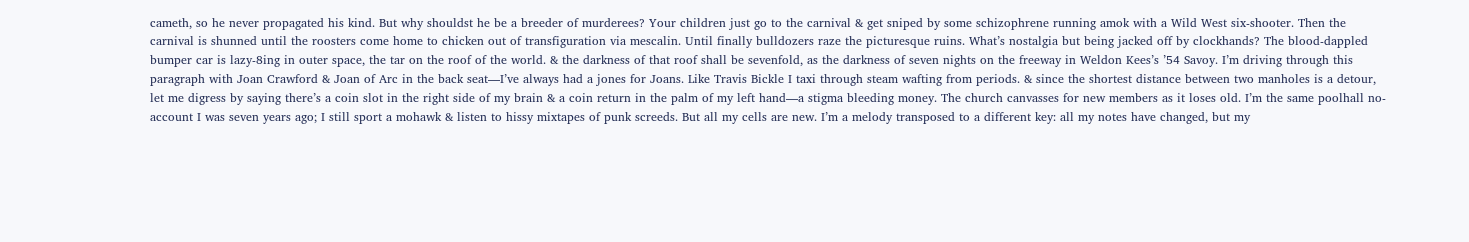cameth, so he never propagated his kind. But why shouldst he be a breeder of murderees? Your children just go to the carnival & get sniped by some schizophrene running amok with a Wild West six-shooter. Then the carnival is shunned until the roosters come home to chicken out of transfiguration via mescalin. Until finally bulldozers raze the picturesque ruins. What’s nostalgia but being jacked off by clockhands? The blood-dappled bumper car is lazy-8ing in outer space, the tar on the roof of the world. & the darkness of that roof shall be sevenfold, as the darkness of seven nights on the freeway in Weldon Kees’s ’54 Savoy. I’m driving through this paragraph with Joan Crawford & Joan of Arc in the back seat—I’ve always had a jones for Joans. Like Travis Bickle I taxi through steam wafting from periods. & since the shortest distance between two manholes is a detour, let me digress by saying there’s a coin slot in the right side of my brain & a coin return in the palm of my left hand—a stigma bleeding money. The church canvasses for new members as it loses old. I’m the same poolhall no-account I was seven years ago; I still sport a mohawk & listen to hissy mixtapes of punk screeds. But all my cells are new. I’m a melody transposed to a different key: all my notes have changed, but my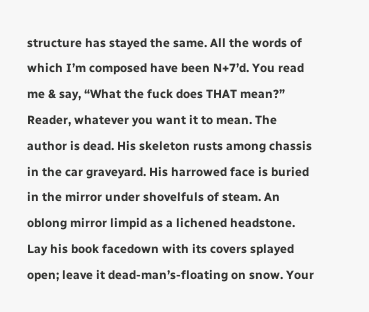structure has stayed the same. All the words of which I’m composed have been N+7’d. You read me & say, “What the fuck does THAT mean?” Reader, whatever you want it to mean. The author is dead. His skeleton rusts among chassis in the car graveyard. His harrowed face is buried in the mirror under shovelfuls of steam. An oblong mirror limpid as a lichened headstone. Lay his book facedown with its covers splayed open; leave it dead-man’s-floating on snow. Your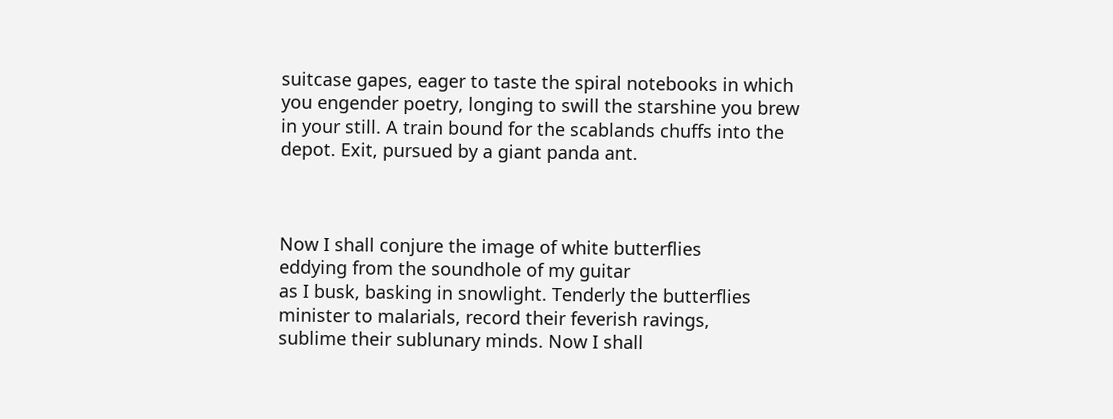suitcase gapes, eager to taste the spiral notebooks in which you engender poetry, longing to swill the starshine you brew in your still. A train bound for the scablands chuffs into the depot. Exit, pursued by a giant panda ant.



Now I shall conjure the image of white butterflies
eddying from the soundhole of my guitar
as I busk, basking in snowlight. Tenderly the butterflies
minister to malarials, record their feverish ravings,
sublime their sublunary minds. Now I shall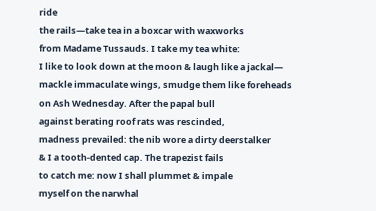ride
the rails—take tea in a boxcar with waxworks
from Madame Tussauds. I take my tea white:
I like to look down at the moon & laugh like a jackal—
mackle immaculate wings, smudge them like foreheads
on Ash Wednesday. After the papal bull
against berating roof rats was rescinded,
madness prevailed: the nib wore a dirty deerstalker
& I a tooth-dented cap. The trapezist fails
to catch me: now I shall plummet & impale
myself on the narwhal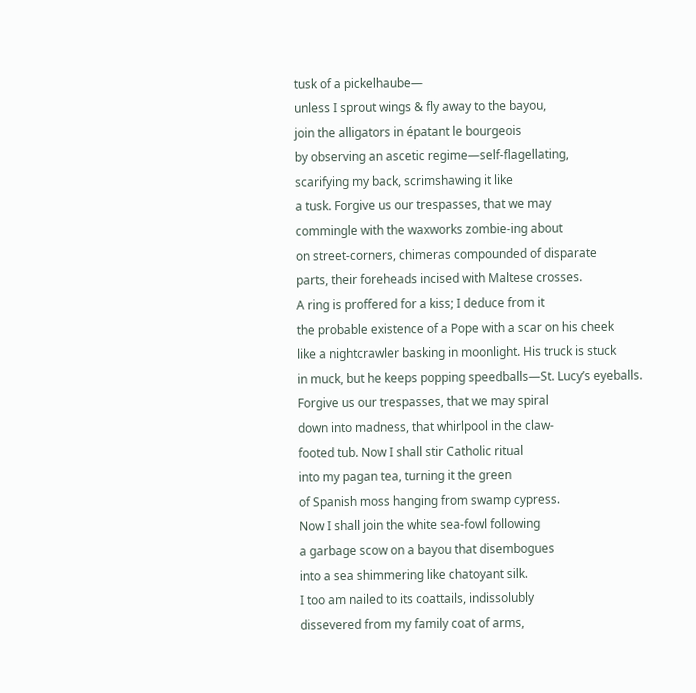tusk of a pickelhaube—
unless I sprout wings & fly away to the bayou,
join the alligators in épatant le bourgeois
by observing an ascetic regime—self-flagellating,
scarifying my back, scrimshawing it like
a tusk. Forgive us our trespasses, that we may
commingle with the waxworks zombie-ing about
on street-corners, chimeras compounded of disparate
parts, their foreheads incised with Maltese crosses.
A ring is proffered for a kiss; I deduce from it
the probable existence of a Pope with a scar on his cheek
like a nightcrawler basking in moonlight. His truck is stuck
in muck, but he keeps popping speedballs—St. Lucy’s eyeballs.
Forgive us our trespasses, that we may spiral
down into madness, that whirlpool in the claw-
footed tub. Now I shall stir Catholic ritual
into my pagan tea, turning it the green
of Spanish moss hanging from swamp cypress.
Now I shall join the white sea-fowl following
a garbage scow on a bayou that disembogues
into a sea shimmering like chatoyant silk.
I too am nailed to its coattails, indissolubly
dissevered from my family coat of arms,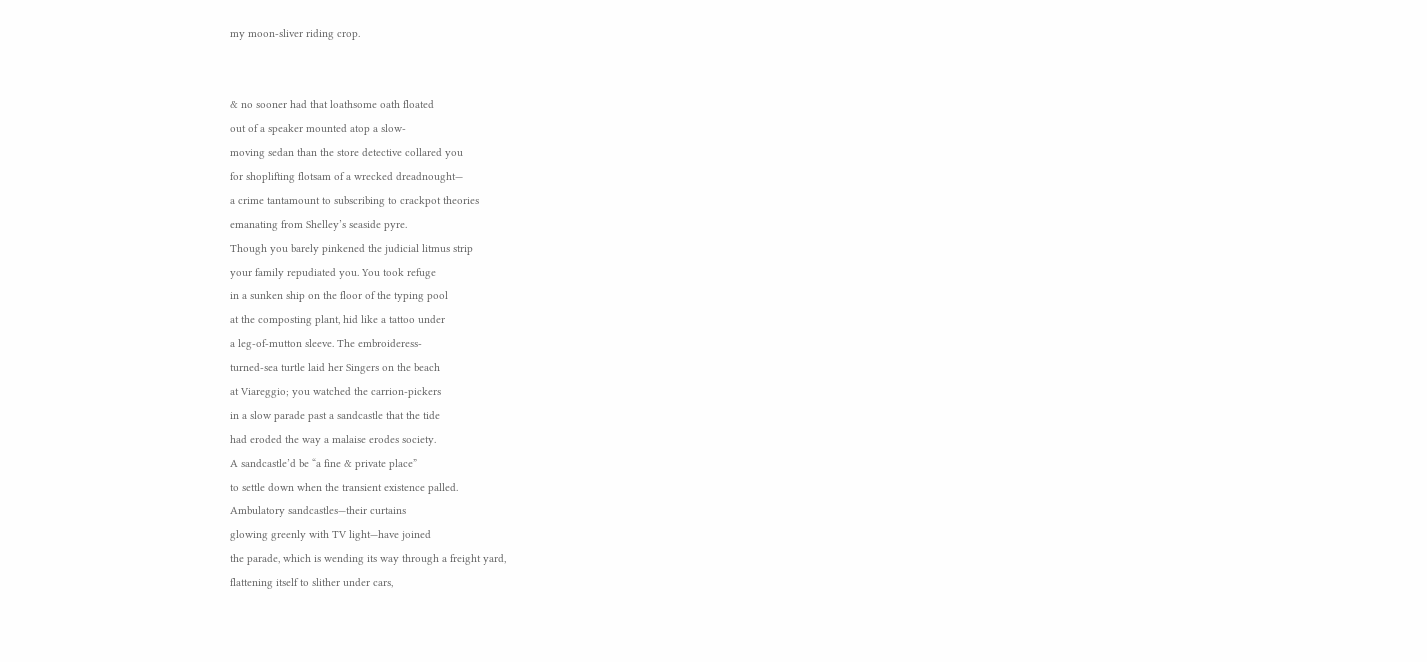my moon-sliver riding crop.


& no sooner had that loathsome oath floated
out of a speaker mounted atop a slow-
moving sedan than the store detective collared you
for shoplifting flotsam of a wrecked dreadnought—
a crime tantamount to subscribing to crackpot theories
emanating from Shelley’s seaside pyre.
Though you barely pinkened the judicial litmus strip
your family repudiated you. You took refuge
in a sunken ship on the floor of the typing pool
at the composting plant, hid like a tattoo under
a leg-of-mutton sleeve. The embroideress-
turned-sea turtle laid her Singers on the beach
at Viareggio; you watched the carrion-pickers
in a slow parade past a sandcastle that the tide
had eroded the way a malaise erodes society.
A sandcastle’d be “a fine & private place”
to settle down when the transient existence palled.
Ambulatory sandcastles—their curtains
glowing greenly with TV light—have joined
the parade, which is wending its way through a freight yard,
flattening itself to slither under cars,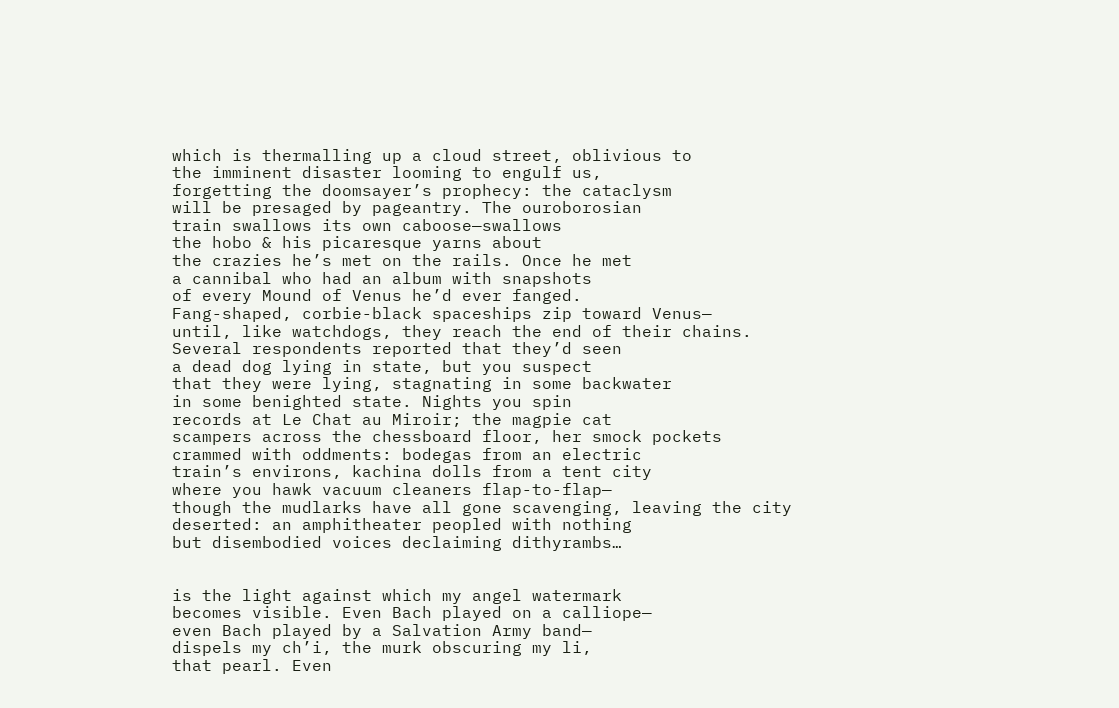which is thermalling up a cloud street, oblivious to
the imminent disaster looming to engulf us,
forgetting the doomsayer’s prophecy: the cataclysm
will be presaged by pageantry. The ouroborosian
train swallows its own caboose—swallows
the hobo & his picaresque yarns about
the crazies he’s met on the rails. Once he met
a cannibal who had an album with snapshots
of every Mound of Venus he’d ever fanged.
Fang-shaped, corbie-black spaceships zip toward Venus—
until, like watchdogs, they reach the end of their chains.
Several respondents reported that they’d seen
a dead dog lying in state, but you suspect
that they were lying, stagnating in some backwater
in some benighted state. Nights you spin
records at Le Chat au Miroir; the magpie cat
scampers across the chessboard floor, her smock pockets
crammed with oddments: bodegas from an electric
train’s environs, kachina dolls from a tent city
where you hawk vacuum cleaners flap-to-flap—
though the mudlarks have all gone scavenging, leaving the city
deserted: an amphitheater peopled with nothing
but disembodied voices declaiming dithyrambs…


is the light against which my angel watermark
becomes visible. Even Bach played on a calliope—
even Bach played by a Salvation Army band—
dispels my ch’i, the murk obscuring my li,
that pearl. Even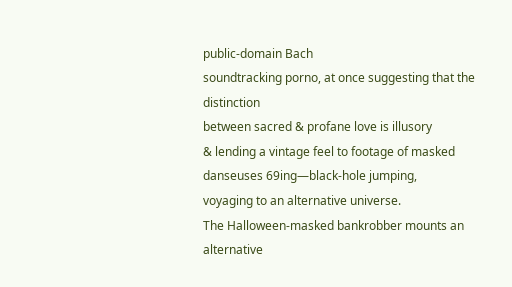public-domain Bach
soundtracking porno, at once suggesting that the distinction
between sacred & profane love is illusory
& lending a vintage feel to footage of masked
danseuses 69ing—black-hole jumping,
voyaging to an alternative universe.
The Halloween-masked bankrobber mounts an alternative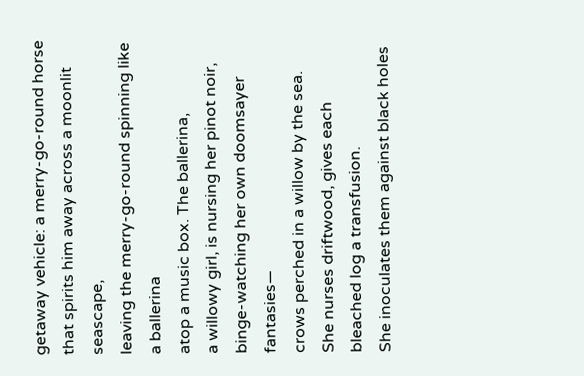getaway vehicle: a merry-go-round horse
that spirits him away across a moonlit seascape,
leaving the merry-go-round spinning like a ballerina
atop a music box. The ballerina,
a willowy girl, is nursing her pinot noir,
binge-watching her own doomsayer fantasies—
crows perched in a willow by the sea.
She nurses driftwood, gives each bleached log a transfusion.
She inoculates them against black holes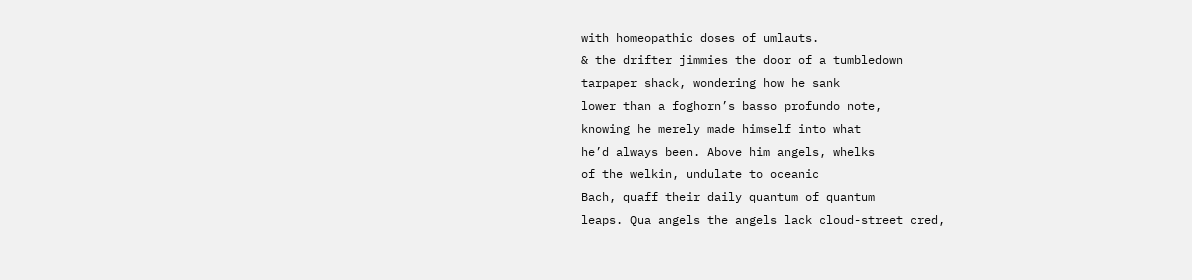with homeopathic doses of umlauts.
& the drifter jimmies the door of a tumbledown
tarpaper shack, wondering how he sank
lower than a foghorn’s basso profundo note,
knowing he merely made himself into what
he’d always been. Above him angels, whelks
of the welkin, undulate to oceanic
Bach, quaff their daily quantum of quantum
leaps. Qua angels the angels lack cloud-street cred,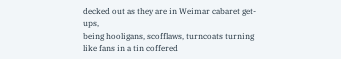decked out as they are in Weimar cabaret get-ups,
being hooligans, scofflaws, turncoats turning
like fans in a tin coffered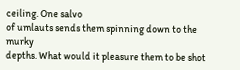ceiling. One salvo
of umlauts sends them spinning down to the murky
depths. What would it pleasure them to be shot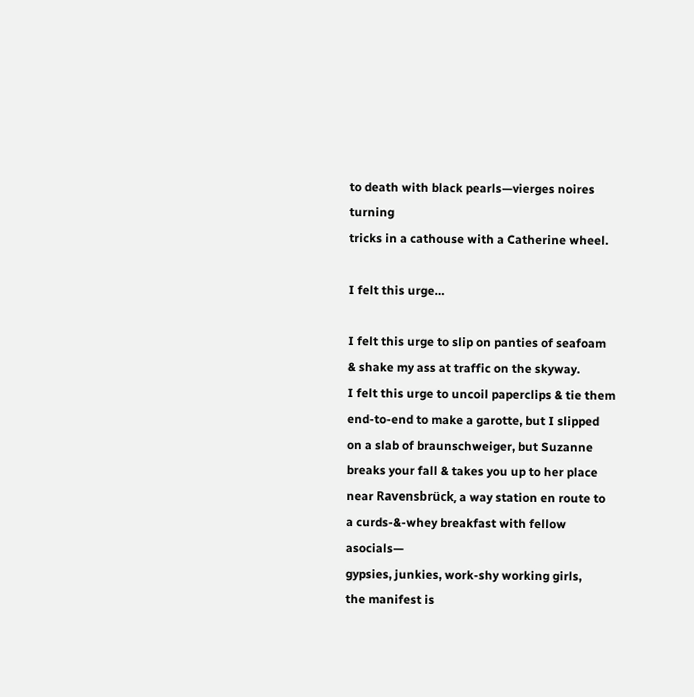to death with black pearls—vierges noires turning
tricks in a cathouse with a Catherine wheel.

I felt this urge…

I felt this urge to slip on panties of seafoam
& shake my ass at traffic on the skyway.
I felt this urge to uncoil paperclips & tie them
end-to-end to make a garotte, but I slipped
on a slab of braunschweiger, but Suzanne
breaks your fall & takes you up to her place
near Ravensbrück, a way station en route to
a curds-&-whey breakfast with fellow asocials—
gypsies, junkies, work-shy working girls,
the manifest is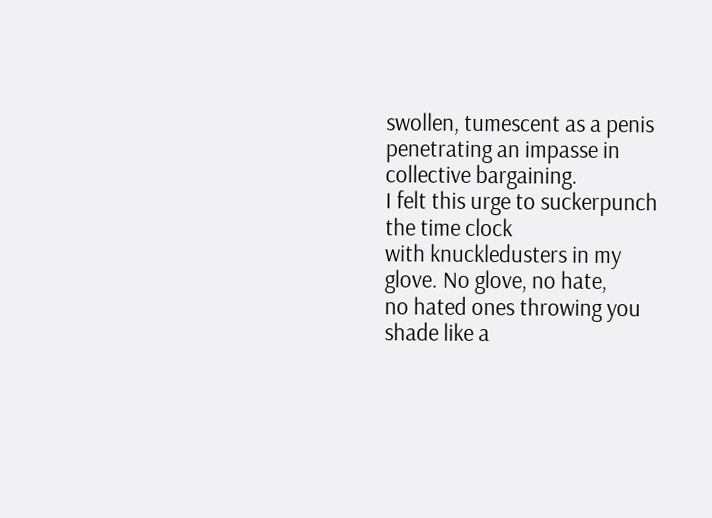swollen, tumescent as a penis
penetrating an impasse in collective bargaining.
I felt this urge to suckerpunch the time clock
with knuckledusters in my glove. No glove, no hate,
no hated ones throwing you shade like a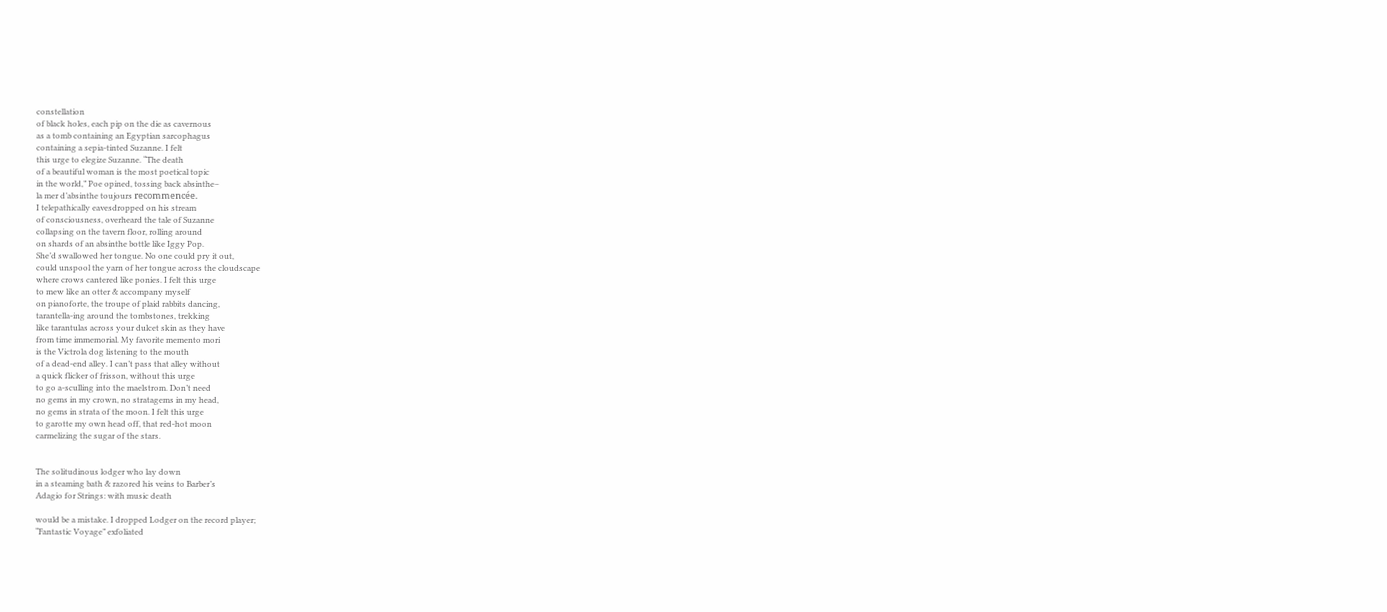constellation
of black holes, each pip on the die as cavernous
as a tomb containing an Egyptian sarcophagus
containing a sepia-tinted Suzanne. I felt
this urge to elegize Suzanne. “The death
of a beautiful woman is the most poetical topic
in the world,” Poe opined, tossing back absinthe–
la mer d’absinthe toujours recommencée.
I telepathically eavesdropped on his stream
of consciousness, overheard the tale of Suzanne
collapsing on the tavern floor, rolling around
on shards of an absinthe bottle like Iggy Pop.
She’d swallowed her tongue. No one could pry it out,
could unspool the yarn of her tongue across the cloudscape
where crows cantered like ponies. I felt this urge
to mew like an otter & accompany myself
on pianoforte, the troupe of plaid rabbits dancing,
tarantella-ing around the tombstones, trekking
like tarantulas across your dulcet skin as they have
from time immemorial. My favorite memento mori
is the Victrola dog listening to the mouth
of a dead-end alley. I can’t pass that alley without
a quick flicker of frisson, without this urge
to go a-sculling into the maelstrom. Don’t need
no gems in my crown, no stratagems in my head,
no gems in strata of the moon. I felt this urge
to garotte my own head off, that red-hot moon
carmelizing the sugar of the stars.


The solitudinous lodger who lay down
in a steaming bath & razored his veins to Barber’s
Adagio for Strings: with music death

would be a mistake. I dropped Lodger on the record player;
“Fantastic Voyage” exfoliated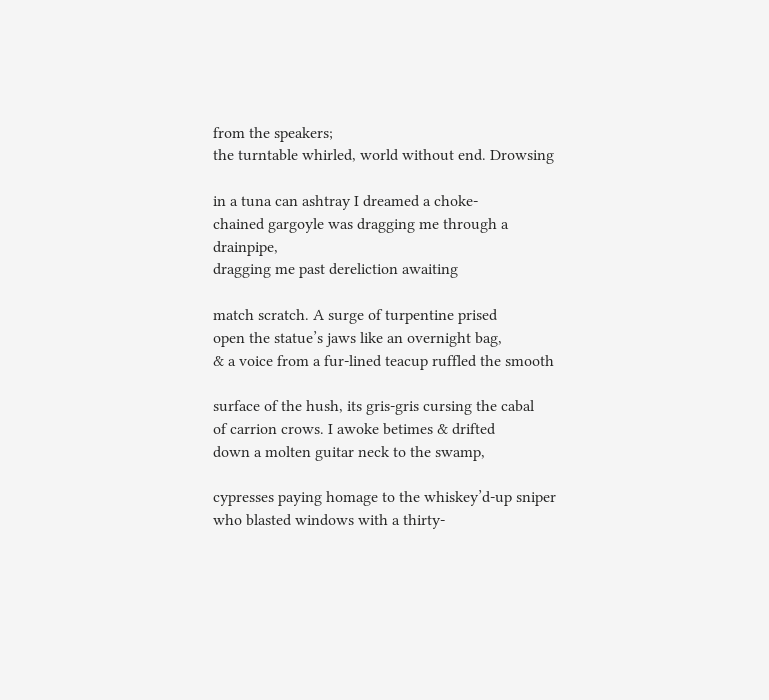from the speakers;
the turntable whirled, world without end. Drowsing

in a tuna can ashtray I dreamed a choke-
chained gargoyle was dragging me through a drainpipe,
dragging me past dereliction awaiting

match scratch. A surge of turpentine prised
open the statue’s jaws like an overnight bag,
& a voice from a fur-lined teacup ruffled the smooth

surface of the hush, its gris-gris cursing the cabal
of carrion crows. I awoke betimes & drifted
down a molten guitar neck to the swamp,

cypresses paying homage to the whiskey’d-up sniper
who blasted windows with a thirty-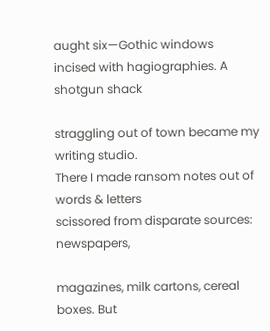aught six—Gothic windows
incised with hagiographies. A shotgun shack

straggling out of town became my writing studio.
There I made ransom notes out of words & letters
scissored from disparate sources: newspapers,

magazines, milk cartons, cereal boxes. But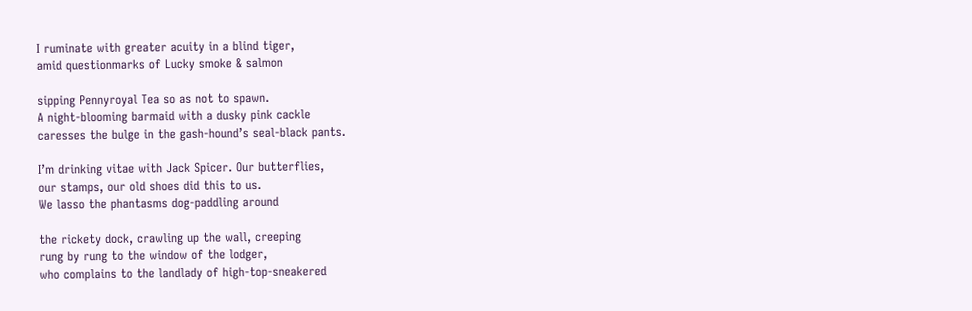I ruminate with greater acuity in a blind tiger,
amid questionmarks of Lucky smoke & salmon

sipping Pennyroyal Tea so as not to spawn.
A night-blooming barmaid with a dusky pink cackle
caresses the bulge in the gash-hound’s seal-black pants.

I’m drinking vitae with Jack Spicer. Our butterflies,
our stamps, our old shoes did this to us.
We lasso the phantasms dog-paddling around

the rickety dock, crawling up the wall, creeping
rung by rung to the window of the lodger,
who complains to the landlady of high-top-sneakered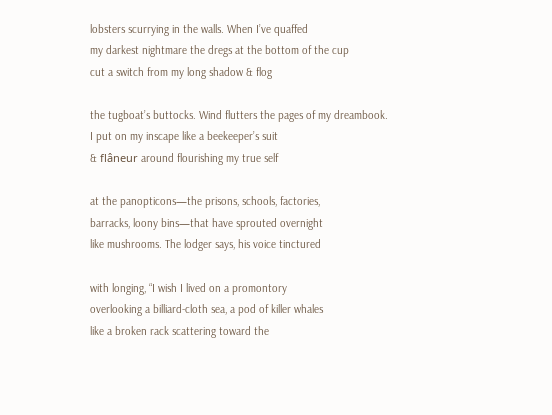lobsters scurrying in the walls. When I’ve quaffed
my darkest nightmare the dregs at the bottom of the cup
cut a switch from my long shadow & flog

the tugboat’s buttocks. Wind flutters the pages of my dreambook.
I put on my inscape like a beekeeper’s suit
& flâneur around flourishing my true self

at the panopticons—the prisons, schools, factories,
barracks, loony bins—that have sprouted overnight
like mushrooms. The lodger says, his voice tinctured

with longing, “I wish I lived on a promontory
overlooking a billiard-cloth sea, a pod of killer whales
like a broken rack scattering toward the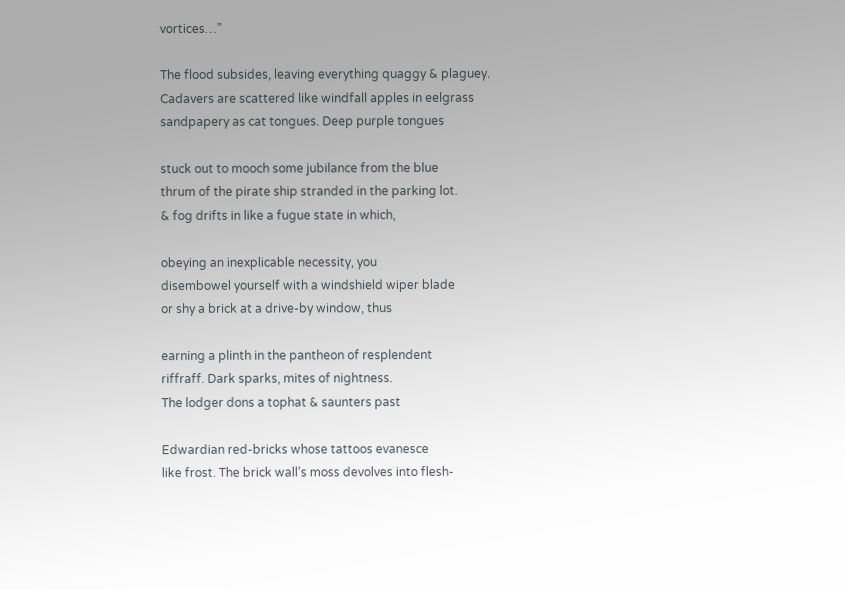vortices…”

The flood subsides, leaving everything quaggy & plaguey.
Cadavers are scattered like windfall apples in eelgrass
sandpapery as cat tongues. Deep purple tongues

stuck out to mooch some jubilance from the blue
thrum of the pirate ship stranded in the parking lot.
& fog drifts in like a fugue state in which,

obeying an inexplicable necessity, you
disembowel yourself with a windshield wiper blade
or shy a brick at a drive-by window, thus

earning a plinth in the pantheon of resplendent
riffraff. Dark sparks, mites of nightness.
The lodger dons a tophat & saunters past

Edwardian red-bricks whose tattoos evanesce
like frost. The brick wall’s moss devolves into flesh-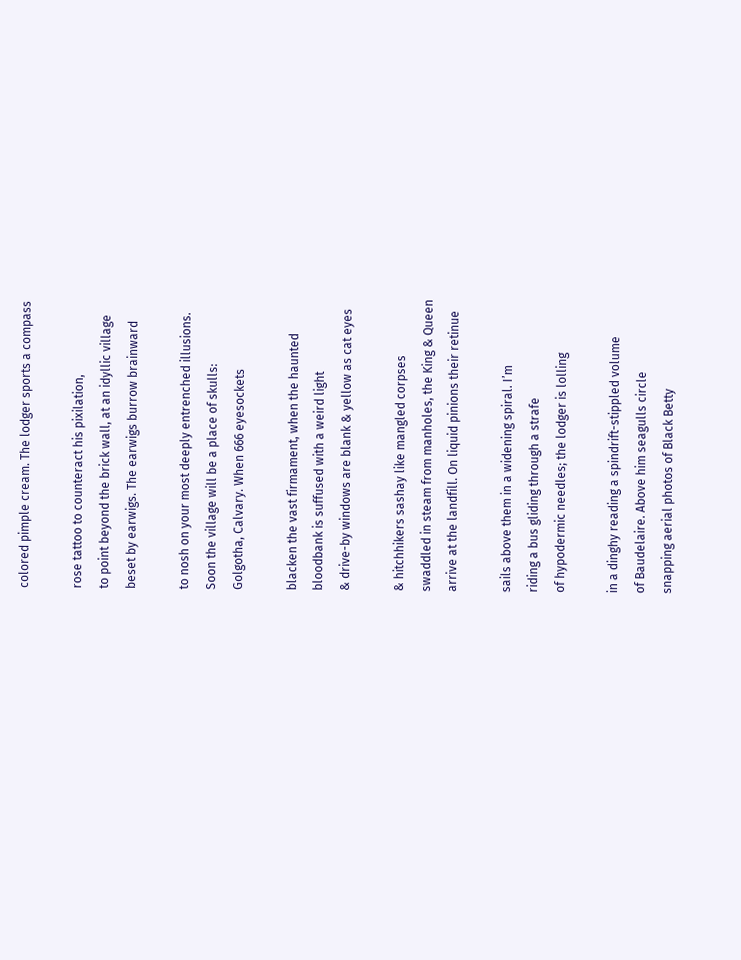colored pimple cream. The lodger sports a compass

rose tattoo to counteract his pixilation,
to point beyond the brick wall, at an idyllic village
beset by earwigs. The earwigs burrow brainward

to nosh on your most deeply entrenched illusions.
Soon the village will be a place of skulls:
Golgotha, Calvary. When 666 eyesockets

blacken the vast firmament, when the haunted
bloodbank is suffused with a weird light
& drive-by windows are blank & yellow as cat eyes

& hitchhikers sashay like mangled corpses
swaddled in steam from manholes, the King & Queen
arrive at the landfill. On liquid pinions their retinue

sails above them in a widening spiral. I’m
riding a bus gliding through a strafe
of hypodermic needles; the lodger is lolling

in a dinghy reading a spindrift-stippled volume
of Baudelaire. Above him seagulls circle
snapping aerial photos of Black Betty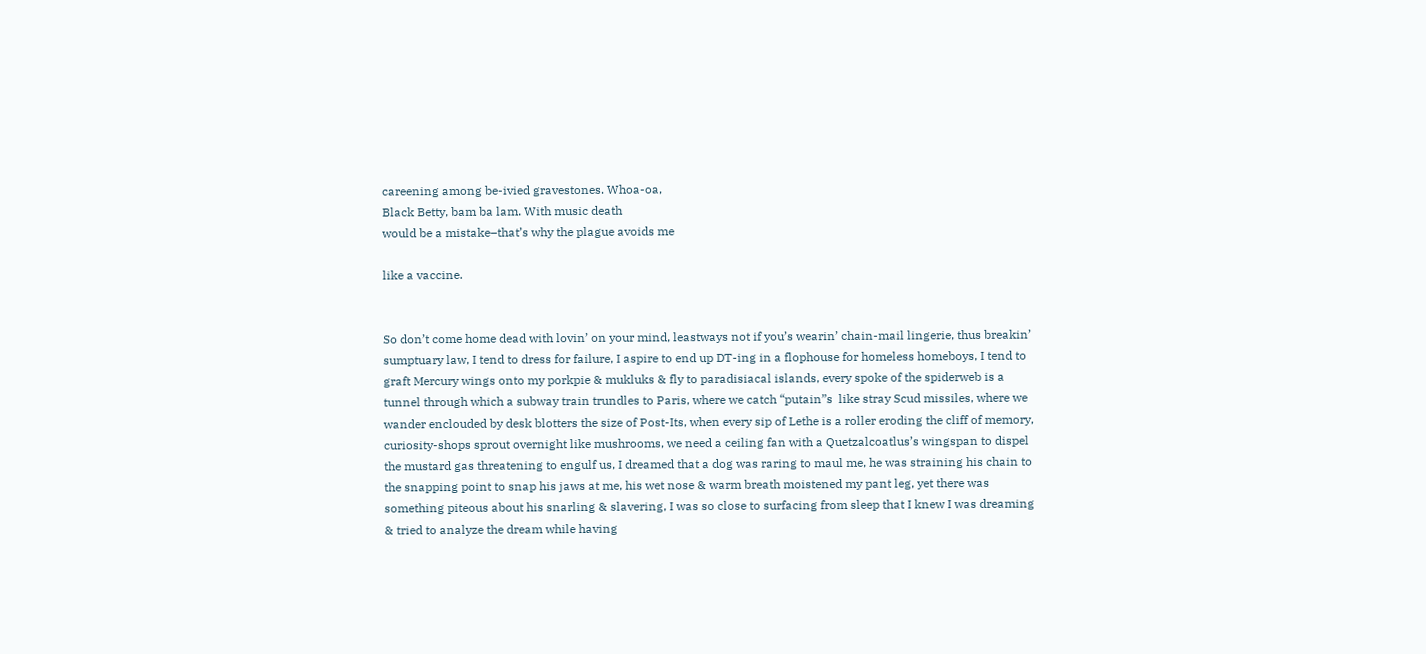careening among be-ivied gravestones. Whoa-oa,
Black Betty, bam ba lam. With music death
would be a mistake–that’s why the plague avoids me

like a vaccine.


So don’t come home dead with lovin’ on your mind, leastways not if you’s wearin’ chain-mail lingerie, thus breakin’ sumptuary law, I tend to dress for failure, I aspire to end up DT-ing in a flophouse for homeless homeboys, I tend to graft Mercury wings onto my porkpie & mukluks & fly to paradisiacal islands, every spoke of the spiderweb is a tunnel through which a subway train trundles to Paris, where we catch “putain”s  like stray Scud missiles, where we wander enclouded by desk blotters the size of Post-Its, when every sip of Lethe is a roller eroding the cliff of memory, curiosity-shops sprout overnight like mushrooms, we need a ceiling fan with a Quetzalcoatlus’s wingspan to dispel the mustard gas threatening to engulf us, I dreamed that a dog was raring to maul me, he was straining his chain to the snapping point to snap his jaws at me, his wet nose & warm breath moistened my pant leg, yet there was something piteous about his snarling & slavering, I was so close to surfacing from sleep that I knew I was dreaming & tried to analyze the dream while having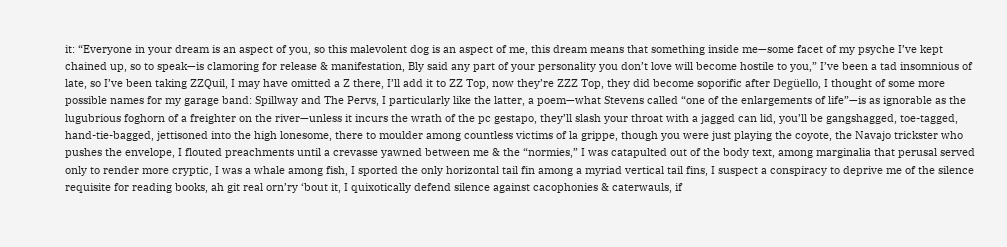it: “Everyone in your dream is an aspect of you, so this malevolent dog is an aspect of me, this dream means that something inside me—some facet of my psyche I’ve kept chained up, so to speak—is clamoring for release & manifestation, Bly said any part of your personality you don’t love will become hostile to you,” I’ve been a tad insomnious of late, so I’ve been taking ZZQuil, I may have omitted a Z there, I’ll add it to ZZ Top, now they’re ZZZ Top, they did become soporific after Degüello, I thought of some more possible names for my garage band: Spillway and The Pervs, I particularly like the latter, a poem—what Stevens called “one of the enlargements of life”—is as ignorable as the lugubrious foghorn of a freighter on the river—unless it incurs the wrath of the pc gestapo, they’ll slash your throat with a jagged can lid, you’ll be gangshagged, toe-tagged, hand-tie-bagged, jettisoned into the high lonesome, there to moulder among countless victims of la grippe, though you were just playing the coyote, the Navajo trickster who pushes the envelope, I flouted preachments until a crevasse yawned between me & the “normies,” I was catapulted out of the body text, among marginalia that perusal served only to render more cryptic, I was a whale among fish, I sported the only horizontal tail fin among a myriad vertical tail fins, I suspect a conspiracy to deprive me of the silence requisite for reading books, ah git real orn’ry ‘bout it, I quixotically defend silence against cacophonies & caterwauls, if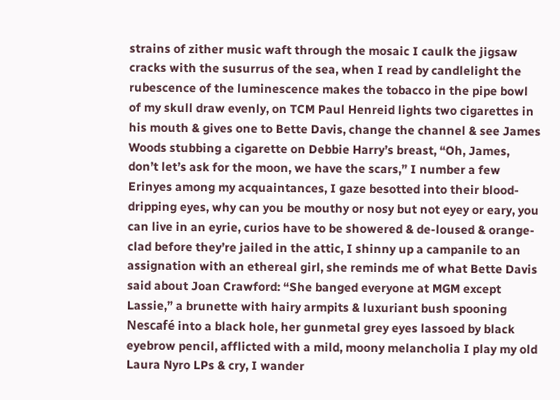strains of zither music waft through the mosaic I caulk the jigsaw cracks with the susurrus of the sea, when I read by candlelight the rubescence of the luminescence makes the tobacco in the pipe bowl of my skull draw evenly, on TCM Paul Henreid lights two cigarettes in his mouth & gives one to Bette Davis, change the channel & see James Woods stubbing a cigarette on Debbie Harry’s breast, “Oh, James, don’t let’s ask for the moon, we have the scars,” I number a few Erinyes among my acquaintances, I gaze besotted into their blood-dripping eyes, why can you be mouthy or nosy but not eyey or eary, you can live in an eyrie, curios have to be showered & de-loused & orange-clad before they’re jailed in the attic, I shinny up a campanile to an assignation with an ethereal girl, she reminds me of what Bette Davis said about Joan Crawford: “She banged everyone at MGM except Lassie,” a brunette with hairy armpits & luxuriant bush spooning Nescafé into a black hole, her gunmetal grey eyes lassoed by black eyebrow pencil, afflicted with a mild, moony melancholia I play my old Laura Nyro LPs & cry, I wander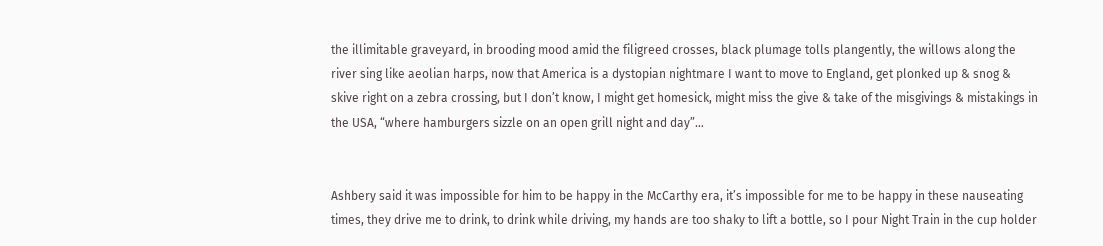the illimitable graveyard, in brooding mood amid the filigreed crosses, black plumage tolls plangently, the willows along the river sing like aeolian harps, now that America is a dystopian nightmare I want to move to England, get plonked up & snog & skive right on a zebra crossing, but I don’t know, I might get homesick, might miss the give & take of the misgivings & mistakings in the USA, “where hamburgers sizzle on an open grill night and day”…


Ashbery said it was impossible for him to be happy in the McCarthy era, it’s impossible for me to be happy in these nauseating times, they drive me to drink, to drink while driving, my hands are too shaky to lift a bottle, so I pour Night Train in the cup holder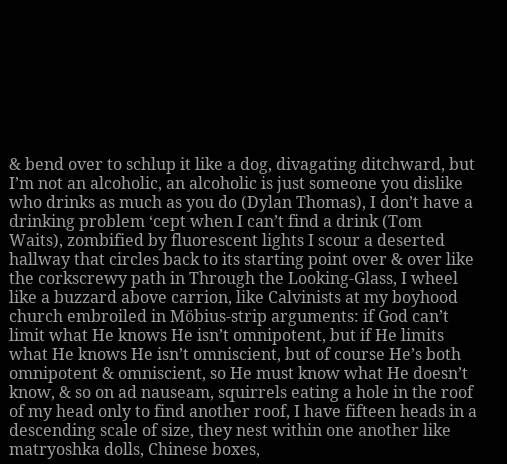& bend over to schlup it like a dog, divagating ditchward, but I’m not an alcoholic, an alcoholic is just someone you dislike who drinks as much as you do (Dylan Thomas), I don’t have a drinking problem ‘cept when I can’t find a drink (Tom Waits), zombified by fluorescent lights I scour a deserted hallway that circles back to its starting point over & over like the corkscrewy path in Through the Looking-Glass, I wheel like a buzzard above carrion, like Calvinists at my boyhood church embroiled in Möbius-strip arguments: if God can’t limit what He knows He isn’t omnipotent, but if He limits what He knows He isn’t omniscient, but of course He’s both omnipotent & omniscient, so He must know what He doesn’t know, & so on ad nauseam, squirrels eating a hole in the roof of my head only to find another roof, I have fifteen heads in a descending scale of size, they nest within one another like matryoshka dolls, Chinese boxes,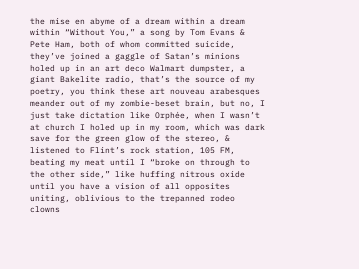the mise en abyme of a dream within a dream within “Without You,” a song by Tom Evans & Pete Ham, both of whom committed suicide, they’ve joined a gaggle of Satan’s minions holed up in an art deco Walmart dumpster, a giant Bakelite radio, that’s the source of my poetry, you think these art nouveau arabesques meander out of my zombie-beset brain, but no, I just take dictation like Orphée, when I wasn’t at church I holed up in my room, which was dark save for the green glow of the stereo, & listened to Flint’s rock station, 105 FM, beating my meat until I “broke on through to the other side,” like huffing nitrous oxide until you have a vision of all opposites uniting, oblivious to the trepanned rodeo clowns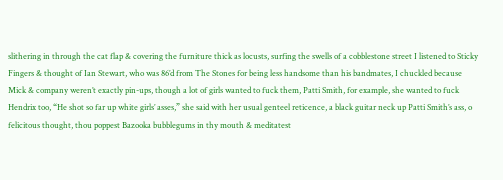slithering in through the cat flap & covering the furniture thick as locusts, surfing the swells of a cobblestone street I listened to Sticky Fingers & thought of Ian Stewart, who was 86’d from The Stones for being less handsome than his bandmates, I chuckled because Mick & company weren’t exactly pin-ups, though a lot of girls wanted to fuck them, Patti Smith, for example, she wanted to fuck Hendrix too, “He shot so far up white girls’ asses,” she said with her usual genteel reticence, a black guitar neck up Patti Smith’s ass, o felicitous thought, thou poppest Bazooka bubblegums in thy mouth & meditatest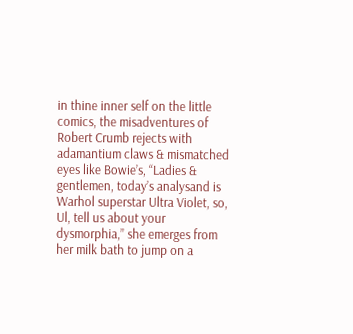in thine inner self on the little comics, the misadventures of Robert Crumb rejects with adamantium claws & mismatched eyes like Bowie’s, “Ladies & gentlemen, today’s analysand is Warhol superstar Ultra Violet, so, Ul, tell us about your dysmorphia,” she emerges from her milk bath to jump on a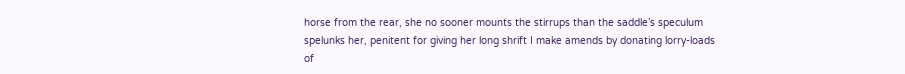horse from the rear, she no sooner mounts the stirrups than the saddle’s speculum spelunks her, penitent for giving her long shrift I make amends by donating lorry-loads of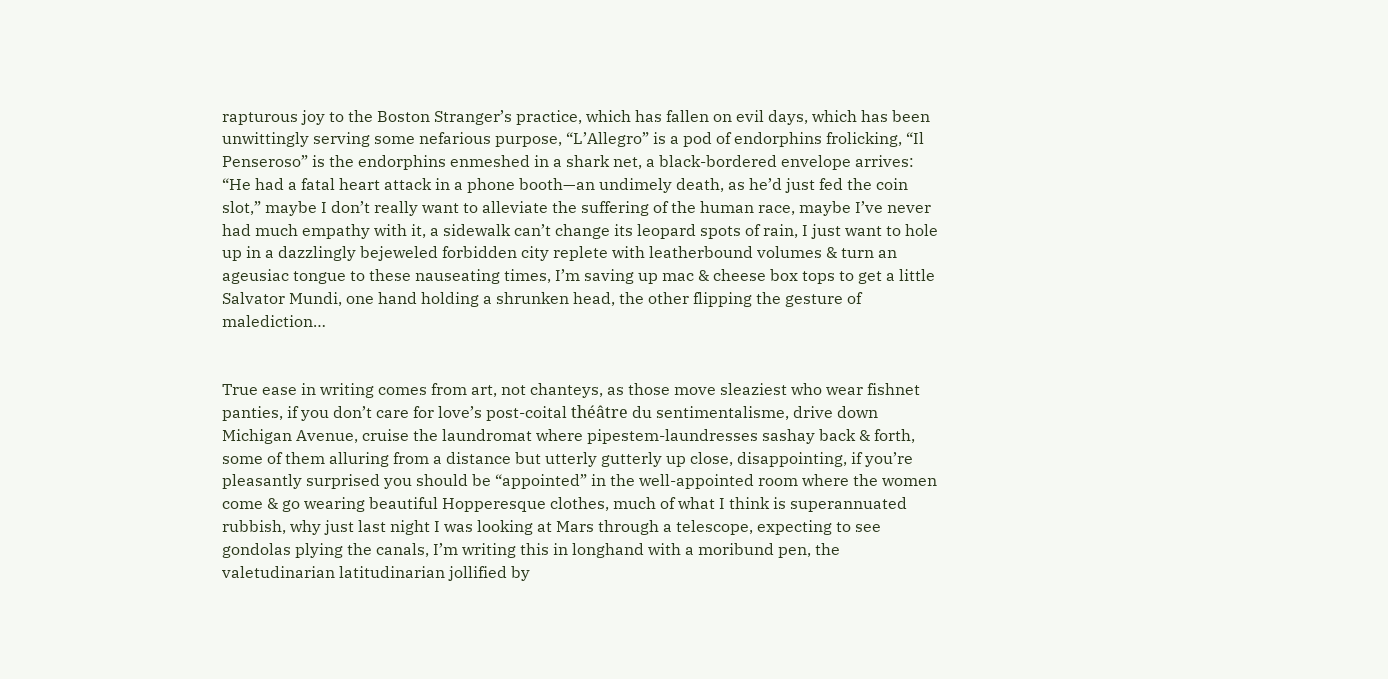rapturous joy to the Boston Stranger’s practice, which has fallen on evil days, which has been unwittingly serving some nefarious purpose, “L’Allegro” is a pod of endorphins frolicking, “Il Penseroso” is the endorphins enmeshed in a shark net, a black-bordered envelope arrives: “He had a fatal heart attack in a phone booth—an undimely death, as he’d just fed the coin slot,” maybe I don’t really want to alleviate the suffering of the human race, maybe I’ve never had much empathy with it, a sidewalk can’t change its leopard spots of rain, I just want to hole up in a dazzlingly bejeweled forbidden city replete with leatherbound volumes & turn an ageusiac tongue to these nauseating times, I’m saving up mac & cheese box tops to get a little Salvator Mundi, one hand holding a shrunken head, the other flipping the gesture of malediction…


True ease in writing comes from art, not chanteys, as those move sleaziest who wear fishnet panties, if you don’t care for love’s post-coital théâtre du sentimentalisme, drive down Michigan Avenue, cruise the laundromat where pipestem-laundresses sashay back & forth, some of them alluring from a distance but utterly gutterly up close, disappointing, if you’re pleasantly surprised you should be “appointed” in the well-appointed room where the women come & go wearing beautiful Hopperesque clothes, much of what I think is superannuated rubbish, why just last night I was looking at Mars through a telescope, expecting to see gondolas plying the canals, I’m writing this in longhand with a moribund pen, the valetudinarian latitudinarian jollified by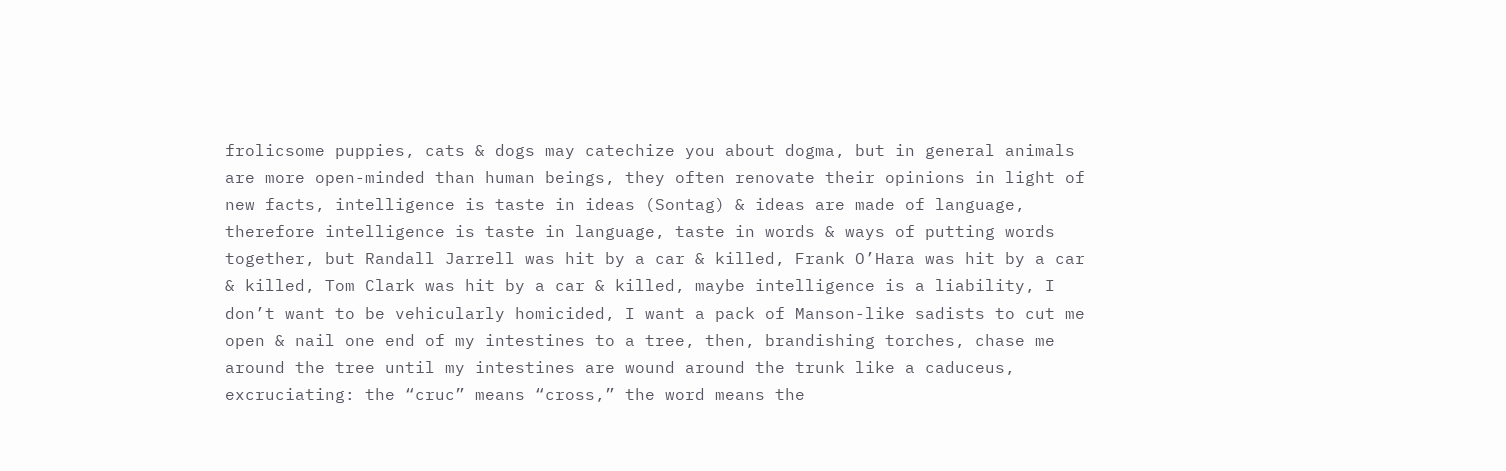frolicsome puppies, cats & dogs may catechize you about dogma, but in general animals are more open-minded than human beings, they often renovate their opinions in light of new facts, intelligence is taste in ideas (Sontag) & ideas are made of language, therefore intelligence is taste in language, taste in words & ways of putting words together, but Randall Jarrell was hit by a car & killed, Frank O’Hara was hit by a car & killed, Tom Clark was hit by a car & killed, maybe intelligence is a liability, I don’t want to be vehicularly homicided, I want a pack of Manson-like sadists to cut me open & nail one end of my intestines to a tree, then, brandishing torches, chase me around the tree until my intestines are wound around the trunk like a caduceus, excruciating: the “cruc” means “cross,” the word means the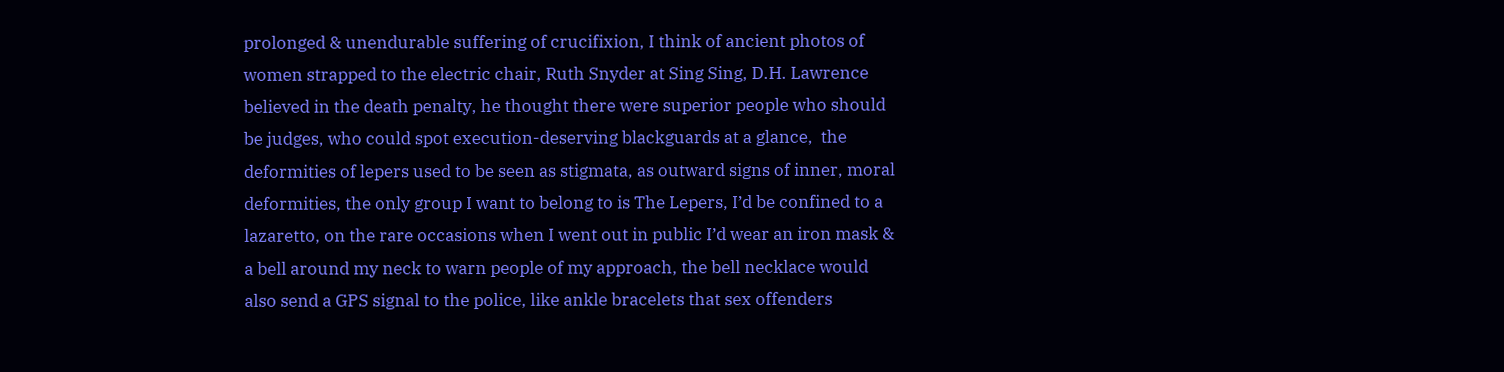prolonged & unendurable suffering of crucifixion, I think of ancient photos of women strapped to the electric chair, Ruth Snyder at Sing Sing, D.H. Lawrence believed in the death penalty, he thought there were superior people who should be judges, who could spot execution-deserving blackguards at a glance,  the deformities of lepers used to be seen as stigmata, as outward signs of inner, moral deformities, the only group I want to belong to is The Lepers, I’d be confined to a lazaretto, on the rare occasions when I went out in public I’d wear an iron mask & a bell around my neck to warn people of my approach, the bell necklace would also send a GPS signal to the police, like ankle bracelets that sex offenders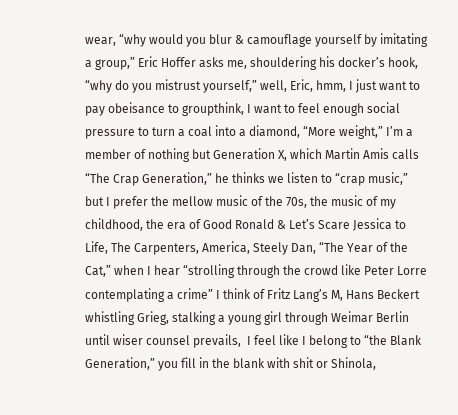wear, “why would you blur & camouflage yourself by imitating a group,” Eric Hoffer asks me, shouldering his docker’s hook, “why do you mistrust yourself,” well, Eric, hmm, I just want to pay obeisance to groupthink, I want to feel enough social pressure to turn a coal into a diamond, “More weight,” I’m a member of nothing but Generation X, which Martin Amis calls “The Crap Generation,” he thinks we listen to “crap music,” but I prefer the mellow music of the 70s, the music of my childhood, the era of Good Ronald & Let’s Scare Jessica to Life, The Carpenters, America, Steely Dan, “The Year of the Cat,” when I hear “strolling through the crowd like Peter Lorre contemplating a crime” I think of Fritz Lang’s M, Hans Beckert whistling Grieg, stalking a young girl through Weimar Berlin until wiser counsel prevails,  I feel like I belong to “the Blank Generation,” you fill in the blank with shit or Shinola,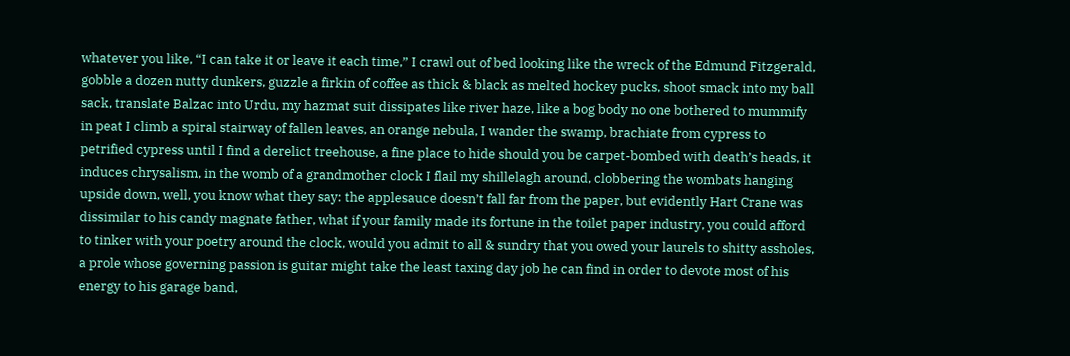whatever you like, “I can take it or leave it each time,” I crawl out of bed looking like the wreck of the Edmund Fitzgerald, gobble a dozen nutty dunkers, guzzle a firkin of coffee as thick & black as melted hockey pucks, shoot smack into my ball sack, translate Balzac into Urdu, my hazmat suit dissipates like river haze, like a bog body no one bothered to mummify in peat I climb a spiral stairway of fallen leaves, an orange nebula, I wander the swamp, brachiate from cypress to petrified cypress until I find a derelict treehouse, a fine place to hide should you be carpet-bombed with death’s heads, it induces chrysalism, in the womb of a grandmother clock I flail my shillelagh around, clobbering the wombats hanging upside down, well, you know what they say: the applesauce doesn’t fall far from the paper, but evidently Hart Crane was dissimilar to his candy magnate father, what if your family made its fortune in the toilet paper industry, you could afford to tinker with your poetry around the clock, would you admit to all & sundry that you owed your laurels to shitty assholes, a prole whose governing passion is guitar might take the least taxing day job he can find in order to devote most of his energy to his garage band,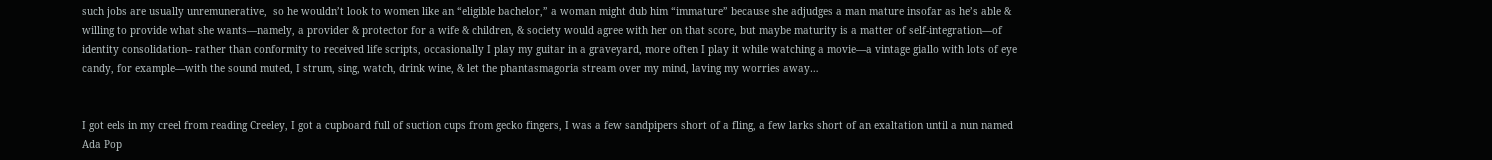such jobs are usually unremunerative,  so he wouldn’t look to women like an “eligible bachelor,” a woman might dub him “immature” because she adjudges a man mature insofar as he’s able & willing to provide what she wants—namely, a provider & protector for a wife & children, & society would agree with her on that score, but maybe maturity is a matter of self-integration—of identity consolidation– rather than conformity to received life scripts, occasionally I play my guitar in a graveyard, more often I play it while watching a movie—a vintage giallo with lots of eye candy, for example—with the sound muted, I strum, sing, watch, drink wine, & let the phantasmagoria stream over my mind, laving my worries away…


I got eels in my creel from reading Creeley, I got a cupboard full of suction cups from gecko fingers, I was a few sandpipers short of a fling, a few larks short of an exaltation until a nun named Ada Pop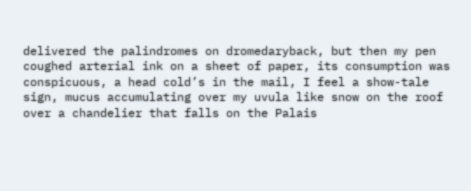delivered the palindromes on dromedaryback, but then my pen coughed arterial ink on a sheet of paper, its consumption was conspicuous, a head cold’s in the mail, I feel a show-tale sign, mucus accumulating over my uvula like snow on the roof over a chandelier that falls on the Palais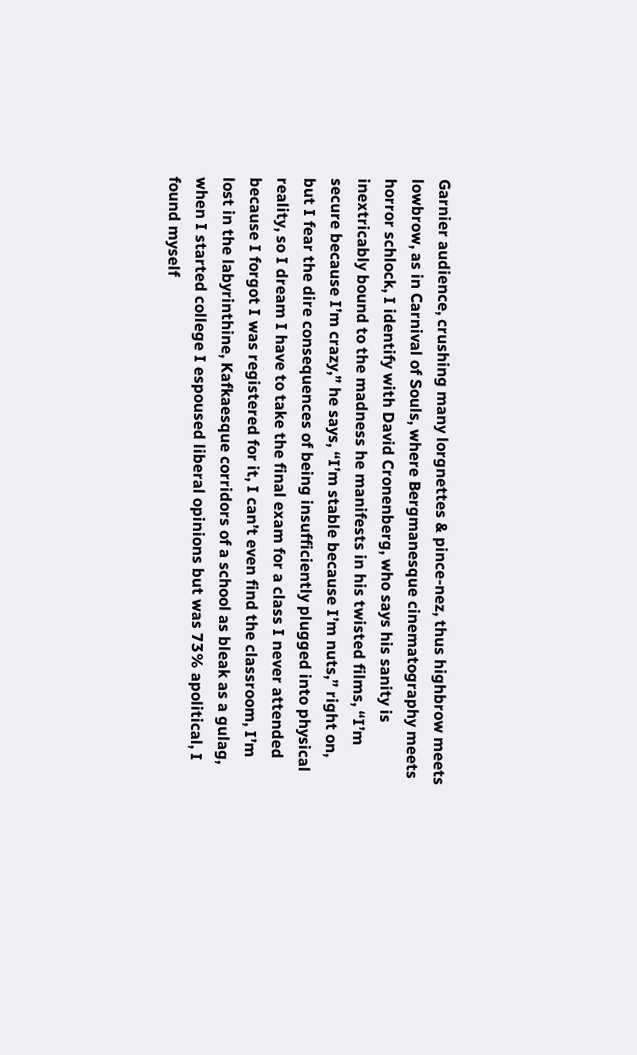Garnier audience, crushing many lorgnettes & pince-nez, thus highbrow meets lowbrow, as in Carnival of Souls, where Bergmanesque cinematography meets horror schlock, I identify with David Cronenberg, who says his sanity is inextricably bound to the madness he manifests in his twisted films, “I’m secure because I’m crazy,” he says, “I’m stable because I’m nuts,” right on, but I fear the dire consequences of being insufficiently plugged into physical reality, so I dream I have to take the final exam for a class I never attended because I forgot I was registered for it, I can’t even find the classroom, I’m lost in the labyrinthine, Kafkaesque corridors of a school as bleak as a gulag, when I started college I espoused liberal opinions but was 73% apolitical, I found myself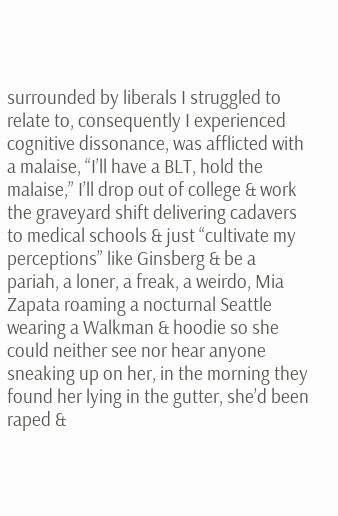surrounded by liberals I struggled to relate to, consequently I experienced cognitive dissonance, was afflicted with a malaise, “I’ll have a BLT, hold the malaise,” I’ll drop out of college & work the graveyard shift delivering cadavers to medical schools & just “cultivate my perceptions” like Ginsberg & be a pariah, a loner, a freak, a weirdo, Mia Zapata roaming a nocturnal Seattle wearing a Walkman & hoodie so she could neither see nor hear anyone sneaking up on her, in the morning they found her lying in the gutter, she’d been raped &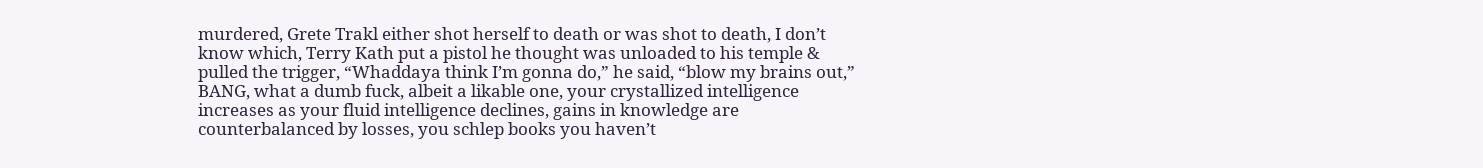murdered, Grete Trakl either shot herself to death or was shot to death, I don’t know which, Terry Kath put a pistol he thought was unloaded to his temple & pulled the trigger, “Whaddaya think I’m gonna do,” he said, “blow my brains out,” BANG, what a dumb fuck, albeit a likable one, your crystallized intelligence increases as your fluid intelligence declines, gains in knowledge are counterbalanced by losses, you schlep books you haven’t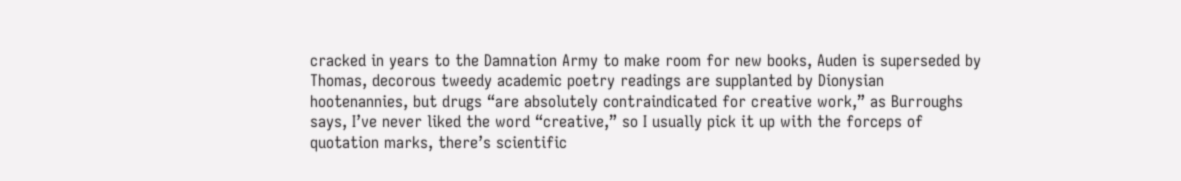cracked in years to the Damnation Army to make room for new books, Auden is superseded by Thomas, decorous tweedy academic poetry readings are supplanted by Dionysian hootenannies, but drugs “are absolutely contraindicated for creative work,” as Burroughs says, I’ve never liked the word “creative,” so I usually pick it up with the forceps of quotation marks, there’s scientific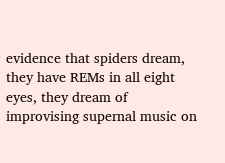evidence that spiders dream, they have REMs in all eight eyes, they dream of improvising supernal music on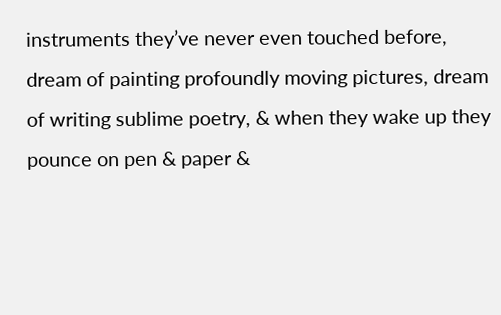instruments they’ve never even touched before, dream of painting profoundly moving pictures, dream of writing sublime poetry, & when they wake up they pounce on pen & paper &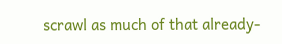scrawl as much of that already-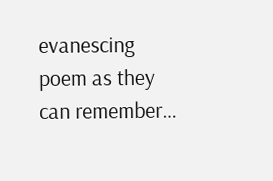evanescing poem as they can remember…